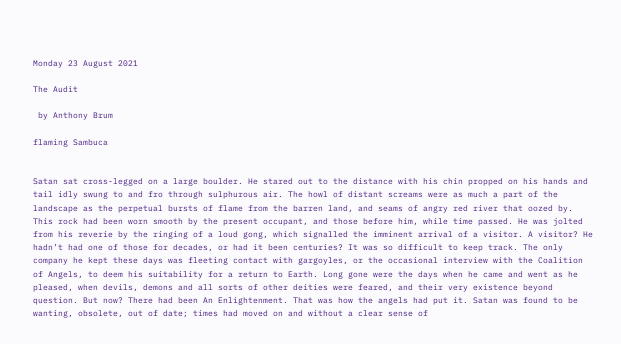Monday 23 August 2021

The Audit

 by Anthony Brum

flaming Sambuca


Satan sat cross-legged on a large boulder. He stared out to the distance with his chin propped on his hands and tail idly swung to and fro through sulphurous air. The howl of distant screams were as much a part of the landscape as the perpetual bursts of flame from the barren land, and seams of angry red river that oozed by. This rock had been worn smooth by the present occupant, and those before him, while time passed. He was jolted from his reverie by the ringing of a loud gong, which signalled the imminent arrival of a visitor. A visitor? He hadn’t had one of those for decades, or had it been centuries? It was so difficult to keep track. The only company he kept these days was fleeting contact with gargoyles, or the occasional interview with the Coalition of Angels, to deem his suitability for a return to Earth. Long gone were the days when he came and went as he pleased, when devils, demons and all sorts of other deities were feared, and their very existence beyond question. But now? There had been An Enlightenment. That was how the angels had put it. Satan was found to be wanting, obsolete, out of date; times had moved on and without a clear sense of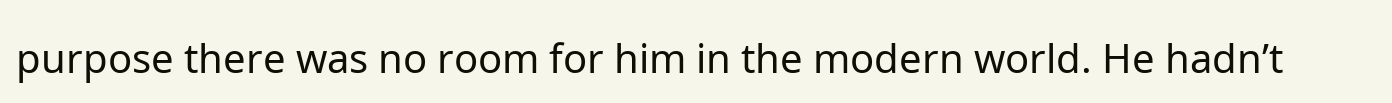purpose there was no room for him in the modern world. He hadn’t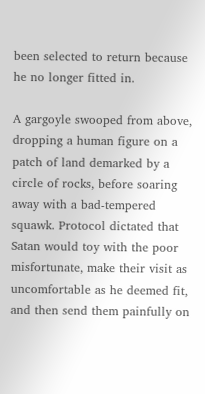been selected to return because he no longer fitted in.

A gargoyle swooped from above, dropping a human figure on a patch of land demarked by a circle of rocks, before soaring away with a bad-tempered squawk. Protocol dictated that Satan would toy with the poor misfortunate, make their visit as uncomfortable as he deemed fit, and then send them painfully on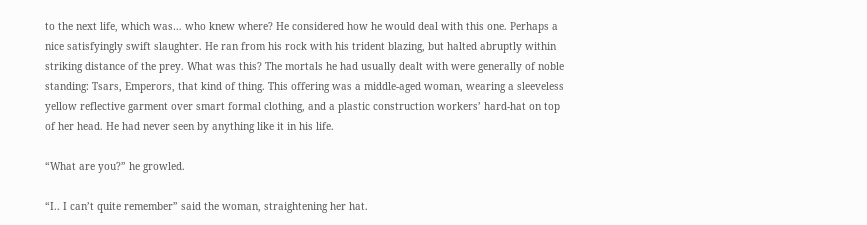to the next life, which was… who knew where? He considered how he would deal with this one. Perhaps a nice satisfyingly swift slaughter. He ran from his rock with his trident blazing, but halted abruptly within striking distance of the prey. What was this? The mortals he had usually dealt with were generally of noble standing: Tsars, Emperors, that kind of thing. This offering was a middle-aged woman, wearing a sleeveless yellow reflective garment over smart formal clothing, and a plastic construction workers’ hard-hat on top of her head. He had never seen by anything like it in his life.

“What are you?” he growled.

“I.. I can’t quite remember” said the woman, straightening her hat.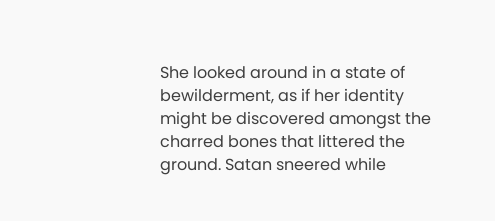She looked around in a state of bewilderment, as if her identity might be discovered amongst the charred bones that littered the ground. Satan sneered while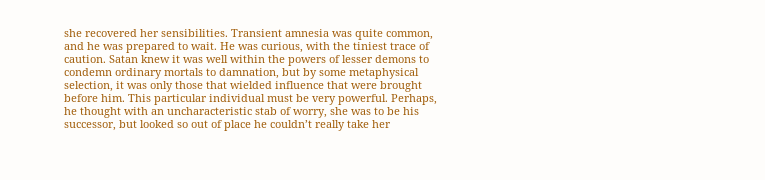she recovered her sensibilities. Transient amnesia was quite common, and he was prepared to wait. He was curious, with the tiniest trace of caution. Satan knew it was well within the powers of lesser demons to condemn ordinary mortals to damnation, but by some metaphysical selection, it was only those that wielded influence that were brought before him. This particular individual must be very powerful. Perhaps, he thought with an uncharacteristic stab of worry, she was to be his successor, but looked so out of place he couldn’t really take her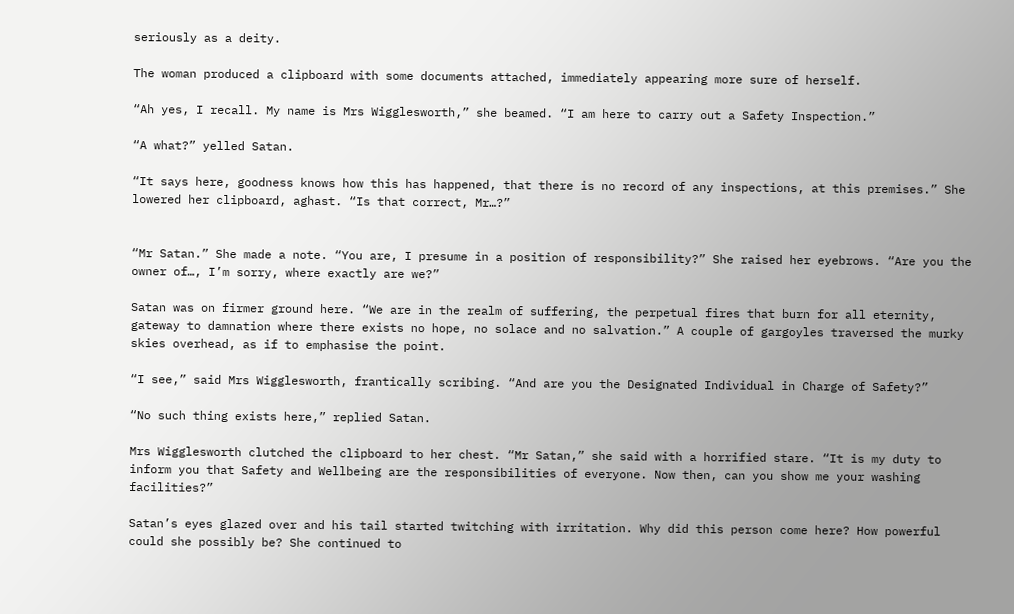seriously as a deity.

The woman produced a clipboard with some documents attached, immediately appearing more sure of herself.

“Ah yes, I recall. My name is Mrs Wigglesworth,” she beamed. “I am here to carry out a Safety Inspection.”

“A what?” yelled Satan.

“It says here, goodness knows how this has happened, that there is no record of any inspections, at this premises.” She lowered her clipboard, aghast. “Is that correct, Mr…?”


“Mr Satan.” She made a note. “You are, I presume in a position of responsibility?” She raised her eyebrows. “Are you the owner of…, I’m sorry, where exactly are we?”

Satan was on firmer ground here. “We are in the realm of suffering, the perpetual fires that burn for all eternity, gateway to damnation where there exists no hope, no solace and no salvation.” A couple of gargoyles traversed the murky skies overhead, as if to emphasise the point.

“I see,” said Mrs Wigglesworth, frantically scribing. “And are you the Designated Individual in Charge of Safety?”

“No such thing exists here,” replied Satan.

Mrs Wigglesworth clutched the clipboard to her chest. “Mr Satan,” she said with a horrified stare. “It is my duty to inform you that Safety and Wellbeing are the responsibilities of everyone. Now then, can you show me your washing facilities?”

Satan’s eyes glazed over and his tail started twitching with irritation. Why did this person come here? How powerful could she possibly be? She continued to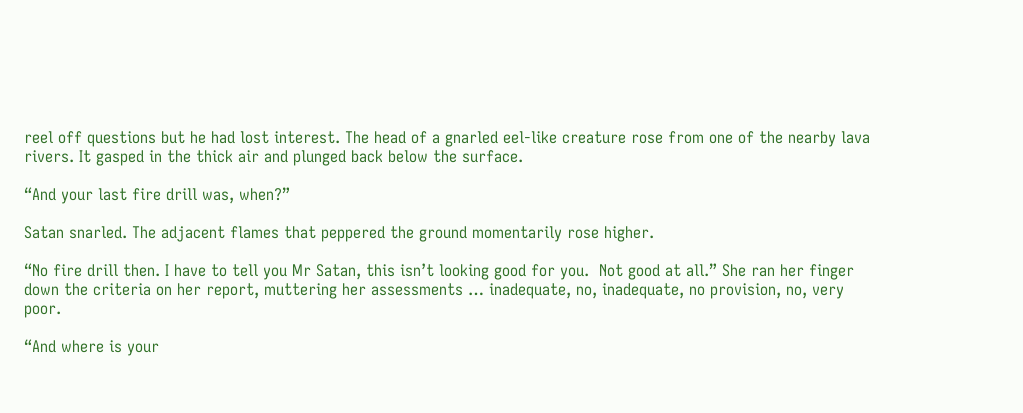reel off questions but he had lost interest. The head of a gnarled eel-like creature rose from one of the nearby lava rivers. It gasped in the thick air and plunged back below the surface.

“And your last fire drill was, when?”

Satan snarled. The adjacent flames that peppered the ground momentarily rose higher.

“No fire drill then. I have to tell you Mr Satan, this isn’t looking good for you.  Not good at all.” She ran her finger down the criteria on her report, muttering her assessments … inadequate, no, inadequate, no provision, no, very poor.

“And where is your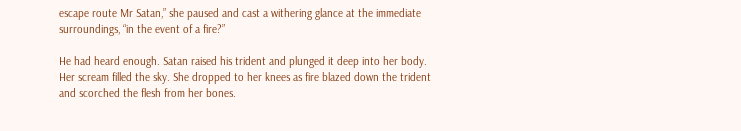escape route Mr Satan,” she paused and cast a withering glance at the immediate surroundings, “in the event of a fire?”

He had heard enough. Satan raised his trident and plunged it deep into her body. Her scream filled the sky. She dropped to her knees as fire blazed down the trident and scorched the flesh from her bones.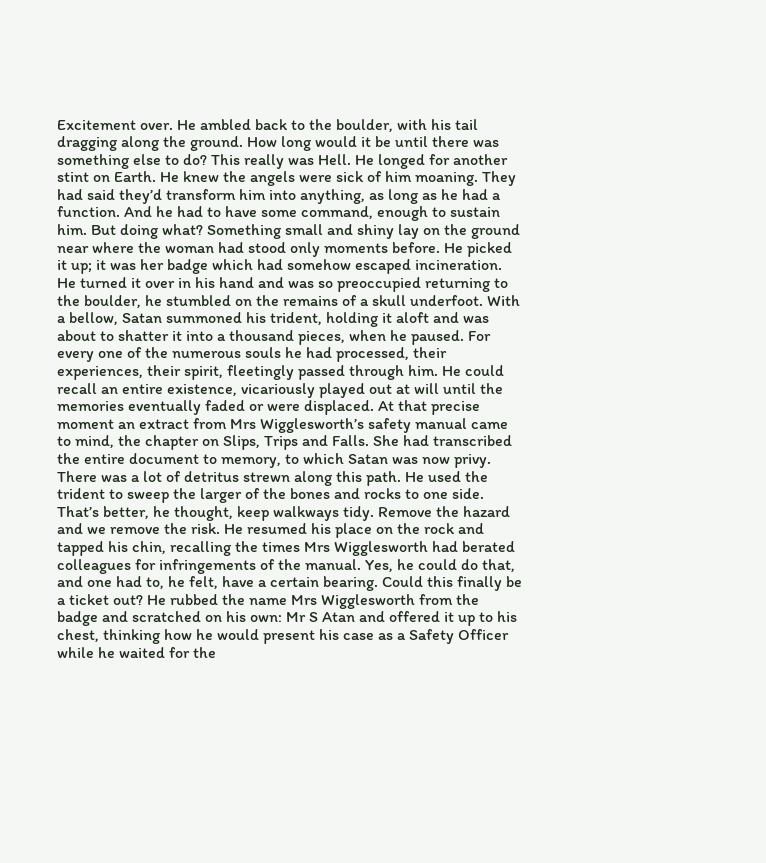Excitement over. He ambled back to the boulder, with his tail dragging along the ground. How long would it be until there was something else to do? This really was Hell. He longed for another stint on Earth. He knew the angels were sick of him moaning. They had said they’d transform him into anything, as long as he had a function. And he had to have some command, enough to sustain him. But doing what? Something small and shiny lay on the ground near where the woman had stood only moments before. He picked it up; it was her badge which had somehow escaped incineration. He turned it over in his hand and was so preoccupied returning to the boulder, he stumbled on the remains of a skull underfoot. With a bellow, Satan summoned his trident, holding it aloft and was about to shatter it into a thousand pieces, when he paused. For every one of the numerous souls he had processed, their experiences, their spirit, fleetingly passed through him. He could recall an entire existence, vicariously played out at will until the memories eventually faded or were displaced. At that precise moment an extract from Mrs Wigglesworth’s safety manual came to mind, the chapter on Slips, Trips and Falls. She had transcribed the entire document to memory, to which Satan was now privy. There was a lot of detritus strewn along this path. He used the trident to sweep the larger of the bones and rocks to one side. That’s better, he thought, keep walkways tidy. Remove the hazard and we remove the risk. He resumed his place on the rock and tapped his chin, recalling the times Mrs Wigglesworth had berated colleagues for infringements of the manual. Yes, he could do that, and one had to, he felt, have a certain bearing. Could this finally be a ticket out? He rubbed the name Mrs Wigglesworth from the badge and scratched on his own: Mr S Atan and offered it up to his chest, thinking how he would present his case as a Safety Officer while he waited for the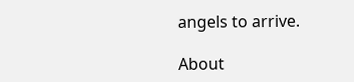angels to arrive.

About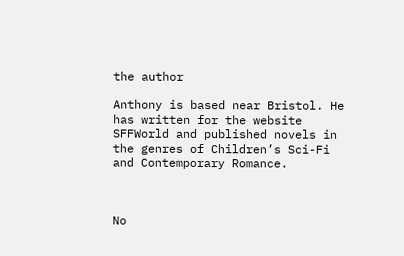the author

Anthony is based near Bristol. He has written for the website SFFWorld and published novels in the genres of Children’s Sci-Fi and Contemporary Romance.



No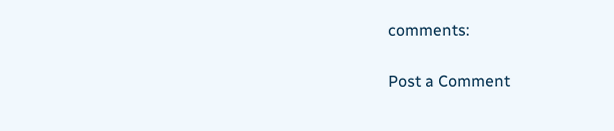comments:

Post a Comment